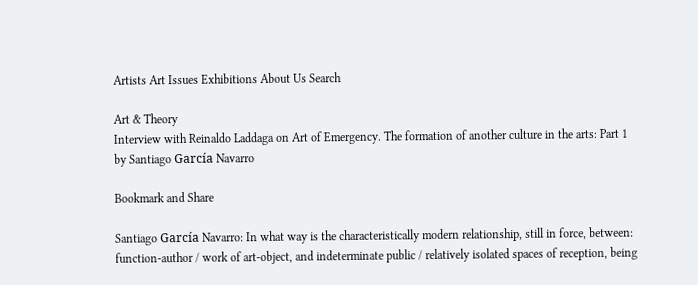Artists Art Issues Exhibitions About Us Search

Art & Theory
Interview with Reinaldo Laddaga on Art of Emergency. The formation of another culture in the arts: Part 1
by Santiago García Navarro

Bookmark and Share

Santiago García Navarro: In what way is the characteristically modern relationship, still in force, between: function-author / work of art-object, and indeterminate public / relatively isolated spaces of reception, being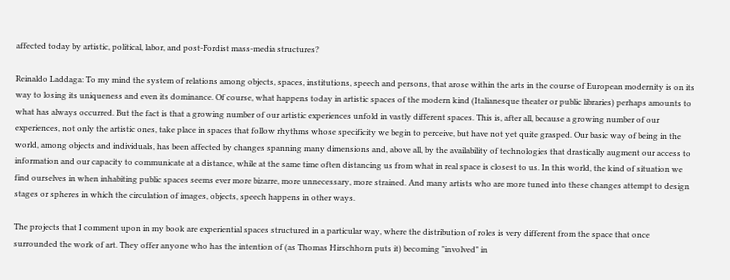affected today by artistic, political, labor, and post-Fordist mass-media structures?

Reinaldo Laddaga: To my mind the system of relations among objects, spaces, institutions, speech and persons, that arose within the arts in the course of European modernity is on its way to losing its uniqueness and even its dominance. Of course, what happens today in artistic spaces of the modern kind (Italianesque theater or public libraries) perhaps amounts to what has always occurred. But the fact is that a growing number of our artistic experiences unfold in vastly different spaces. This is, after all, because a growing number of our experiences, not only the artistic ones, take place in spaces that follow rhythms whose specificity we begin to perceive, but have not yet quite grasped. Our basic way of being in the world, among objects and individuals, has been affected by changes spanning many dimensions and, above all, by the availability of technologies that drastically augment our access to information and our capacity to communicate at a distance, while at the same time often distancing us from what in real space is closest to us. In this world, the kind of situation we find ourselves in when inhabiting public spaces seems ever more bizarre, more unnecessary, more strained. And many artists who are more tuned into these changes attempt to design stages or spheres in which the circulation of images, objects, speech happens in other ways.

The projects that I comment upon in my book are experiential spaces structured in a particular way, where the distribution of roles is very different from the space that once surrounded the work of art. They offer anyone who has the intention of (as Thomas Hirschhorn puts it) becoming "involved" in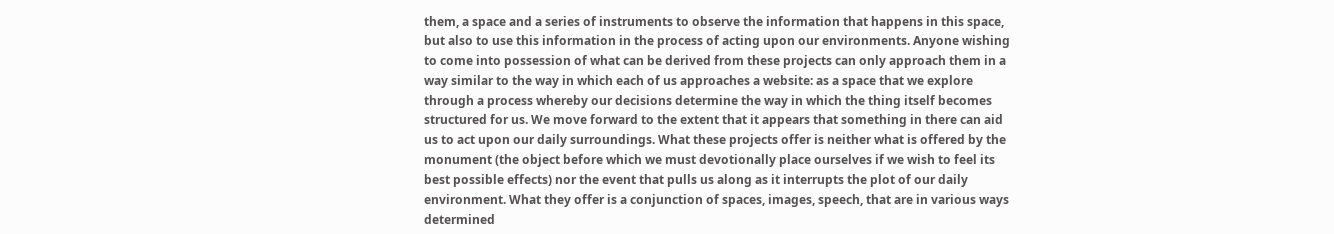them, a space and a series of instruments to observe the information that happens in this space, but also to use this information in the process of acting upon our environments. Anyone wishing to come into possession of what can be derived from these projects can only approach them in a way similar to the way in which each of us approaches a website: as a space that we explore through a process whereby our decisions determine the way in which the thing itself becomes structured for us. We move forward to the extent that it appears that something in there can aid us to act upon our daily surroundings. What these projects offer is neither what is offered by the monument (the object before which we must devotionally place ourselves if we wish to feel its best possible effects) nor the event that pulls us along as it interrupts the plot of our daily environment. What they offer is a conjunction of spaces, images, speech, that are in various ways determined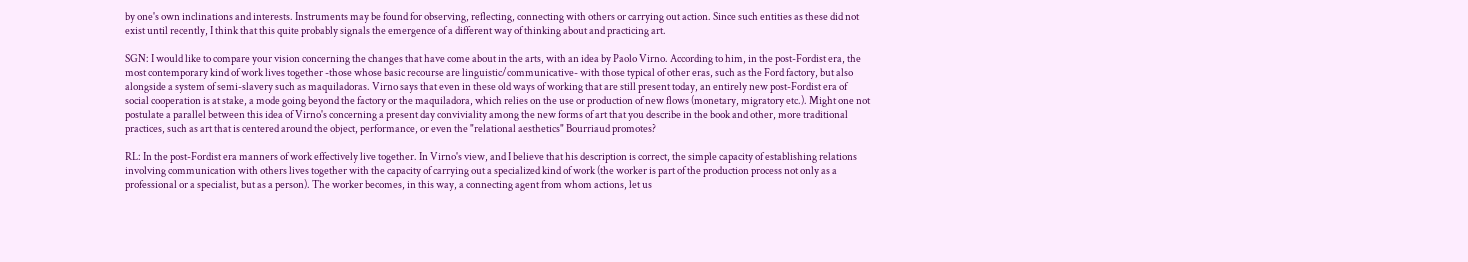by one's own inclinations and interests. Instruments may be found for observing, reflecting, connecting with others or carrying out action. Since such entities as these did not exist until recently, I think that this quite probably signals the emergence of a different way of thinking about and practicing art.

SGN: I would like to compare your vision concerning the changes that have come about in the arts, with an idea by Paolo Virno. According to him, in the post-Fordist era, the most contemporary kind of work lives together -those whose basic recourse are linguistic/communicative- with those typical of other eras, such as the Ford factory, but also alongside a system of semi-slavery such as maquiladoras. Virno says that even in these old ways of working that are still present today, an entirely new post-Fordist era of social cooperation is at stake, a mode going beyond the factory or the maquiladora, which relies on the use or production of new flows (monetary, migratory etc.). Might one not postulate a parallel between this idea of Virno's concerning a present day conviviality among the new forms of art that you describe in the book and other, more traditional practices, such as art that is centered around the object, performance, or even the "relational aesthetics" Bourriaud promotes?

RL: In the post-Fordist era manners of work effectively live together. In Virno's view, and I believe that his description is correct, the simple capacity of establishing relations involving communication with others lives together with the capacity of carrying out a specialized kind of work (the worker is part of the production process not only as a professional or a specialist, but as a person). The worker becomes, in this way, a connecting agent from whom actions, let us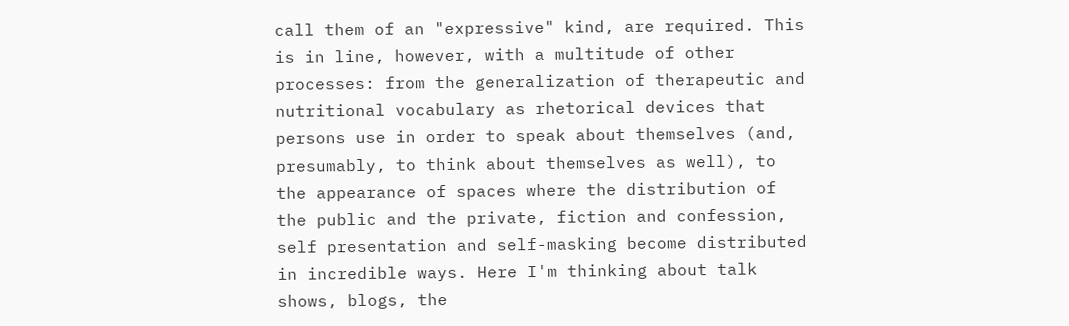call them of an "expressive" kind, are required. This is in line, however, with a multitude of other processes: from the generalization of therapeutic and nutritional vocabulary as rhetorical devices that persons use in order to speak about themselves (and, presumably, to think about themselves as well), to the appearance of spaces where the distribution of the public and the private, fiction and confession, self presentation and self-masking become distributed in incredible ways. Here I'm thinking about talk shows, blogs, the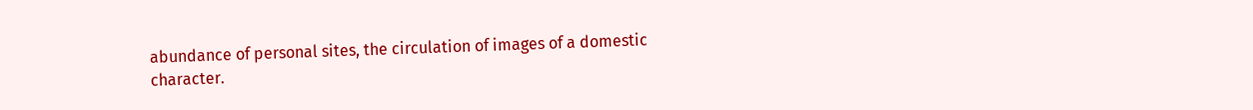abundance of personal sites, the circulation of images of a domestic character.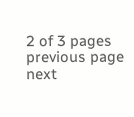2 of 3 pages     previous page     next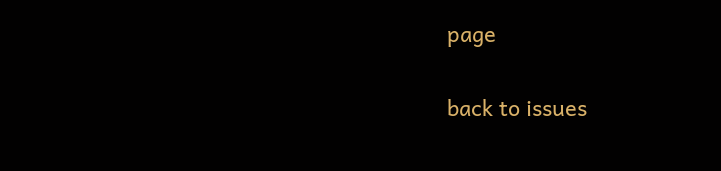page

back to issues